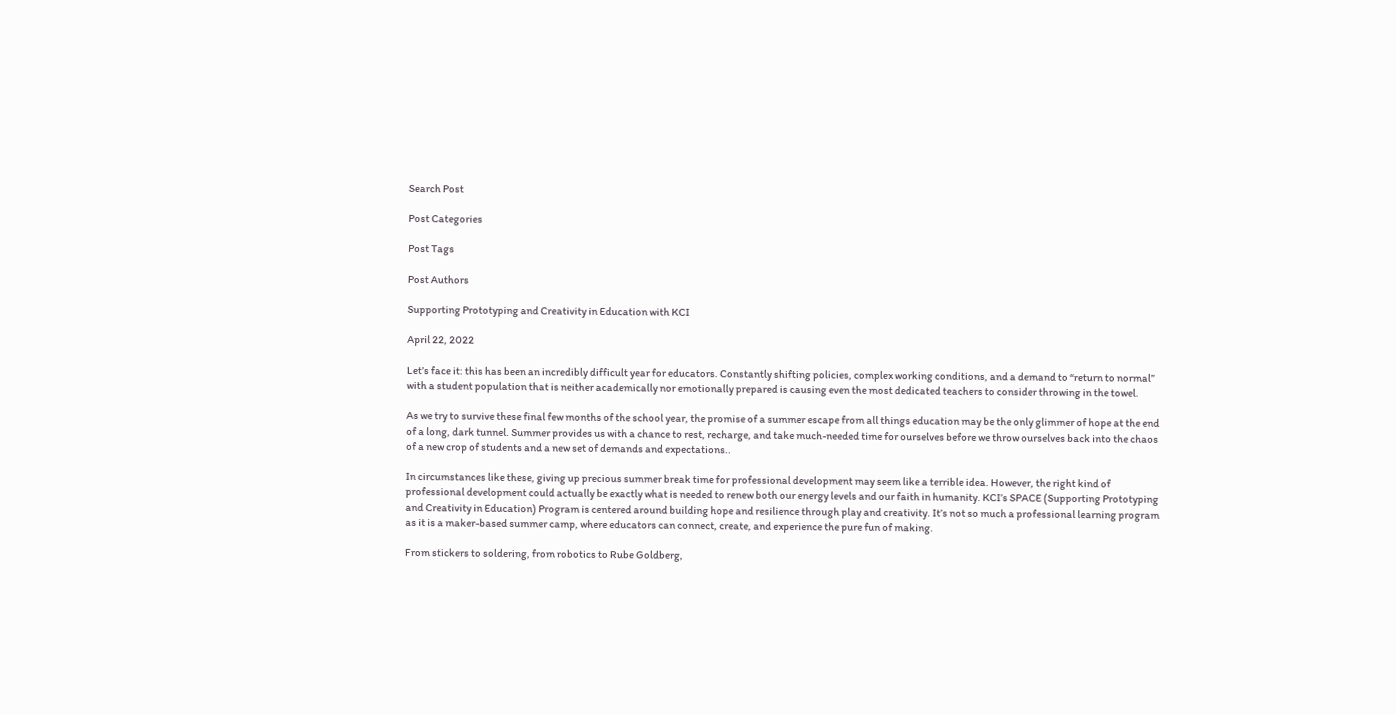Search Post

Post Categories

Post Tags

Post Authors

Supporting Prototyping and Creativity in Education with KCI

April 22, 2022

Let’s face it: this has been an incredibly difficult year for educators. Constantly shifting policies, complex working conditions, and a demand to “return to normal” with a student population that is neither academically nor emotionally prepared is causing even the most dedicated teachers to consider throwing in the towel.

As we try to survive these final few months of the school year, the promise of a summer escape from all things education may be the only glimmer of hope at the end of a long, dark tunnel. Summer provides us with a chance to rest, recharge, and take much-needed time for ourselves before we throw ourselves back into the chaos of a new crop of students and a new set of demands and expectations..

In circumstances like these, giving up precious summer break time for professional development may seem like a terrible idea. However, the right kind of professional development could actually be exactly what is needed to renew both our energy levels and our faith in humanity. KCI’s SPACE (Supporting Prototyping and Creativity in Education) Program is centered around building hope and resilience through play and creativity. It’s not so much a professional learning program as it is a maker-based summer camp, where educators can connect, create, and experience the pure fun of making.

From stickers to soldering, from robotics to Rube Goldberg,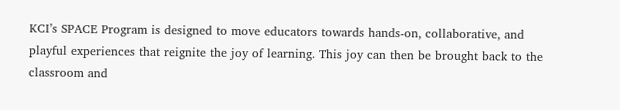KCI’s SPACE Program is designed to move educators towards hands-on, collaborative, and playful experiences that reignite the joy of learning. This joy can then be brought back to the classroom and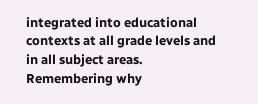integrated into educational contexts at all grade levels and in all subject areas. Remembering why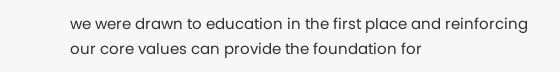we were drawn to education in the first place and reinforcing our core values can provide the foundation for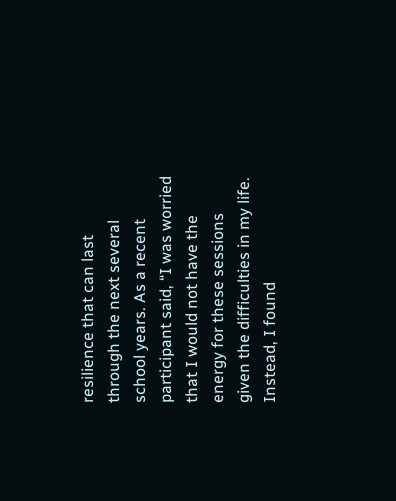resilience that can last through the next several school years. As a recent participant said, “I was worried that I would not have the energy for these sessions given the difficulties in my life. Instead, I found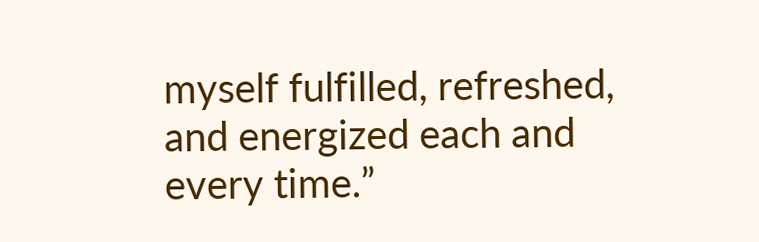myself fulfilled, refreshed, and energized each and every time.”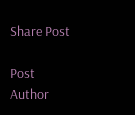Share Post

Post Author